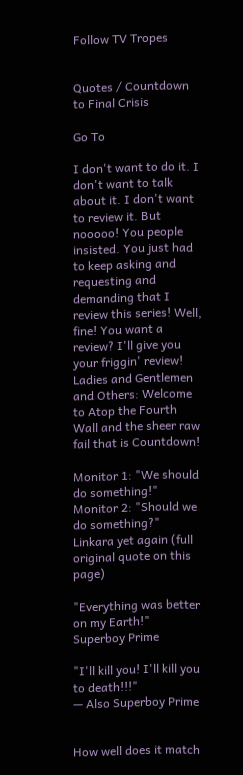Follow TV Tropes


Quotes / Countdown to Final Crisis

Go To

I don't want to do it. I don't want to talk about it. I don't want to review it. But nooooo! You people insisted. You just had to keep asking and requesting and demanding that I review this series! Well, fine! You want a review? I'll give you your friggin' review! Ladies and Gentlemen and Others: Welcome to Atop the Fourth Wall and the sheer raw fail that is Countdown!

Monitor 1: "We should do something!"
Monitor 2: "Should we do something?"
Linkara yet again (full original quote on this page)

"Everything was better on my Earth!"
Superboy Prime

"I'll kill you! I'll kill you to death!!!"
— Also Superboy Prime


How well does it match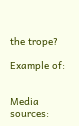the trope?

Example of:


Media sources: